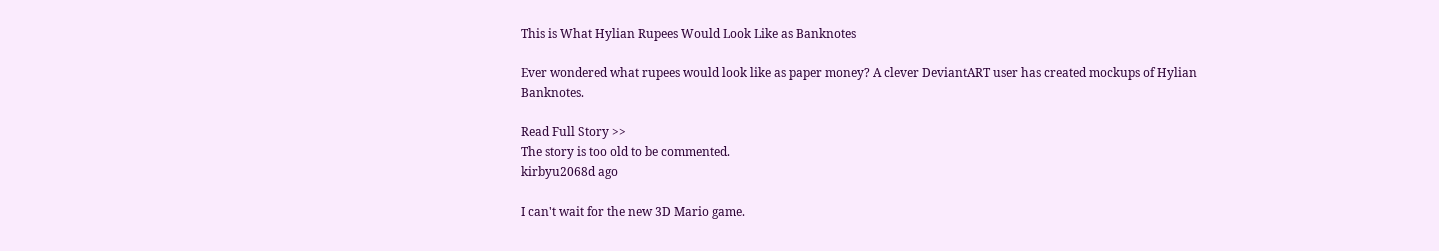This is What Hylian Rupees Would Look Like as Banknotes

Ever wondered what rupees would look like as paper money? A clever DeviantART user has created mockups of Hylian Banknotes.

Read Full Story >>
The story is too old to be commented.
kirbyu2068d ago

I can't wait for the new 3D Mario game.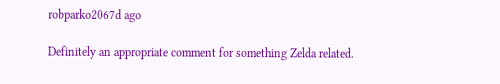robparko2067d ago

Definitely an appropriate comment for something Zelda related.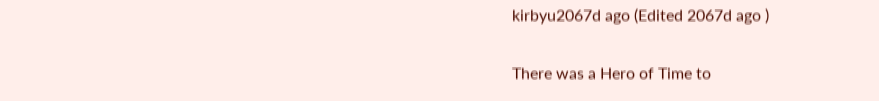kirbyu2067d ago (Edited 2067d ago )

There was a Hero of Time to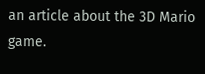an article about the 3D Mario game.